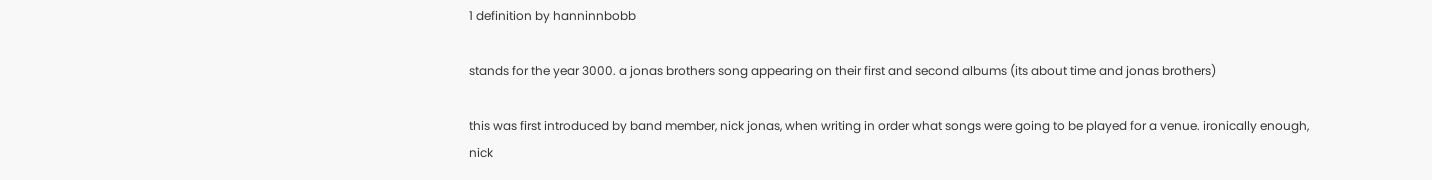1 definition by hanninnbobb

stands for the year 3000. a jonas brothers song appearing on their first and second albums (its about time and jonas brothers)

this was first introduced by band member, nick jonas, when writing in order what songs were going to be played for a venue. ironically enough, nick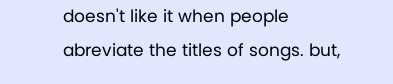doesn't like it when people abreviate the titles of songs. but,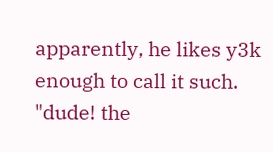apparently, he likes y3k enough to call it such.
"dude! the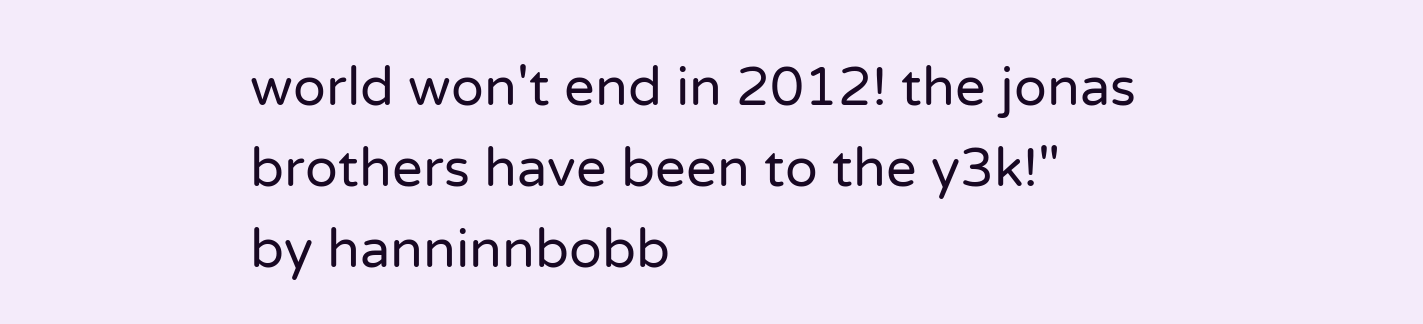world won't end in 2012! the jonas brothers have been to the y3k!"
by hanninnbobb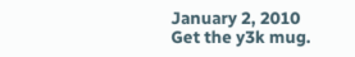January 2, 2010
Get the y3k mug.